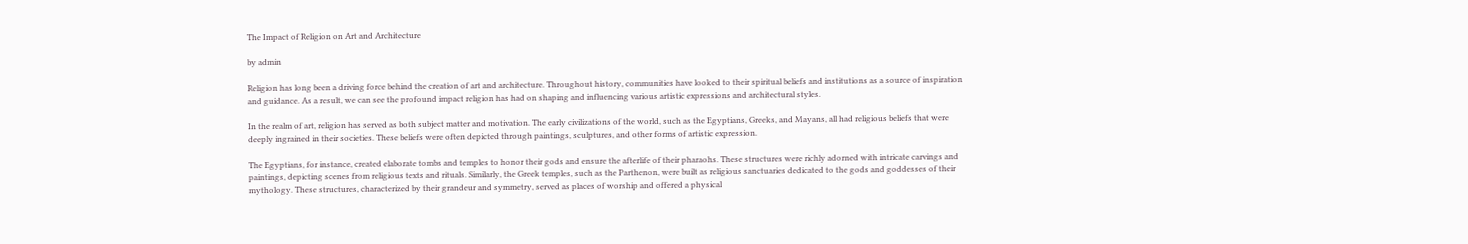The Impact of Religion on Art and Architecture

by admin

Religion has long been a driving force behind the creation of art and architecture. Throughout history, communities have looked to their spiritual beliefs and institutions as a source of inspiration and guidance. As a result, we can see the profound impact religion has had on shaping and influencing various artistic expressions and architectural styles.

In the realm of art, religion has served as both subject matter and motivation. The early civilizations of the world, such as the Egyptians, Greeks, and Mayans, all had religious beliefs that were deeply ingrained in their societies. These beliefs were often depicted through paintings, sculptures, and other forms of artistic expression.

The Egyptians, for instance, created elaborate tombs and temples to honor their gods and ensure the afterlife of their pharaohs. These structures were richly adorned with intricate carvings and paintings, depicting scenes from religious texts and rituals. Similarly, the Greek temples, such as the Parthenon, were built as religious sanctuaries dedicated to the gods and goddesses of their mythology. These structures, characterized by their grandeur and symmetry, served as places of worship and offered a physical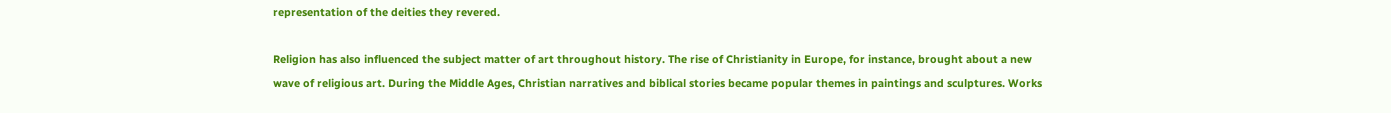representation of the deities they revered.

Religion has also influenced the subject matter of art throughout history. The rise of Christianity in Europe, for instance, brought about a new wave of religious art. During the Middle Ages, Christian narratives and biblical stories became popular themes in paintings and sculptures. Works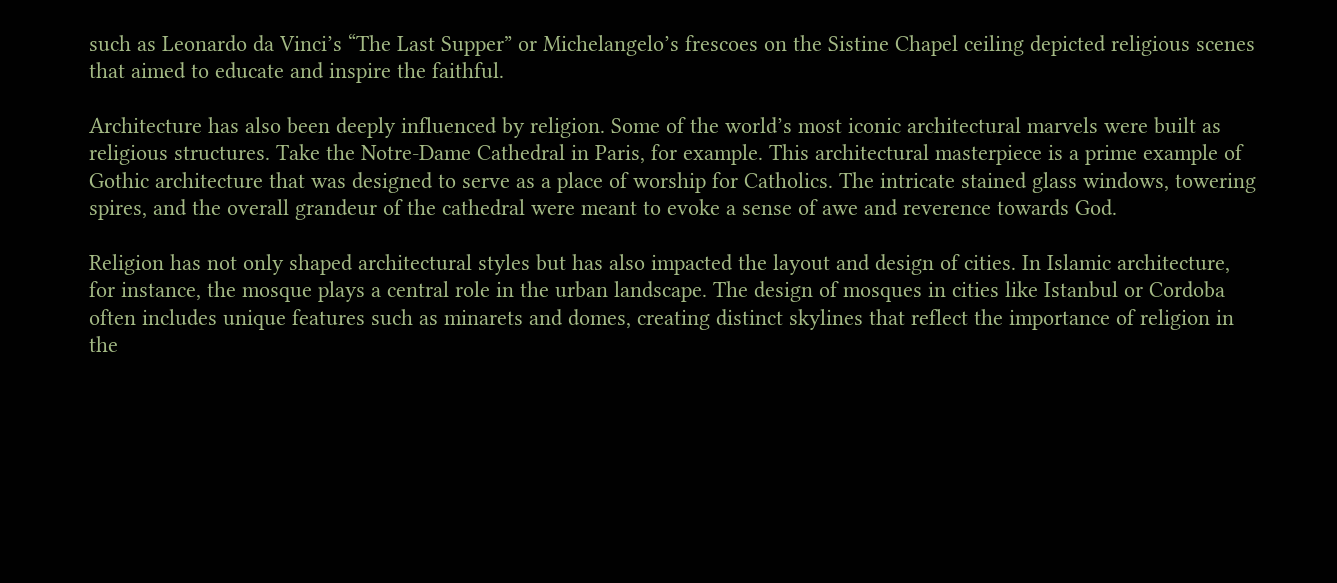such as Leonardo da Vinci’s “The Last Supper” or Michelangelo’s frescoes on the Sistine Chapel ceiling depicted religious scenes that aimed to educate and inspire the faithful.

Architecture has also been deeply influenced by religion. Some of the world’s most iconic architectural marvels were built as religious structures. Take the Notre-Dame Cathedral in Paris, for example. This architectural masterpiece is a prime example of Gothic architecture that was designed to serve as a place of worship for Catholics. The intricate stained glass windows, towering spires, and the overall grandeur of the cathedral were meant to evoke a sense of awe and reverence towards God.

Religion has not only shaped architectural styles but has also impacted the layout and design of cities. In Islamic architecture, for instance, the mosque plays a central role in the urban landscape. The design of mosques in cities like Istanbul or Cordoba often includes unique features such as minarets and domes, creating distinct skylines that reflect the importance of religion in the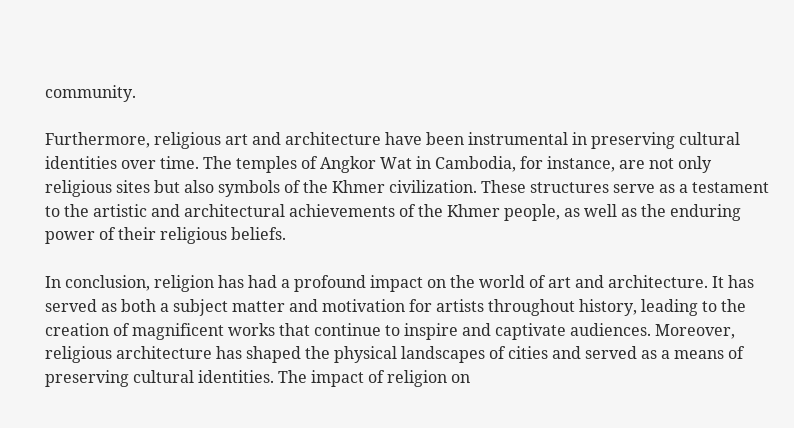community.

Furthermore, religious art and architecture have been instrumental in preserving cultural identities over time. The temples of Angkor Wat in Cambodia, for instance, are not only religious sites but also symbols of the Khmer civilization. These structures serve as a testament to the artistic and architectural achievements of the Khmer people, as well as the enduring power of their religious beliefs.

In conclusion, religion has had a profound impact on the world of art and architecture. It has served as both a subject matter and motivation for artists throughout history, leading to the creation of magnificent works that continue to inspire and captivate audiences. Moreover, religious architecture has shaped the physical landscapes of cities and served as a means of preserving cultural identities. The impact of religion on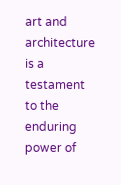art and architecture is a testament to the enduring power of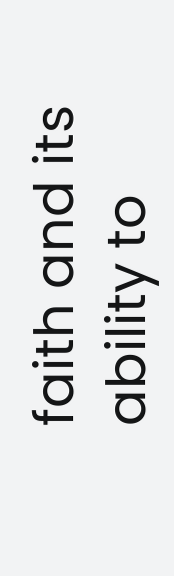faith and its ability to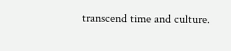transcend time and culture.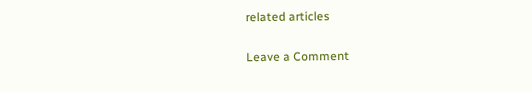related articles

Leave a Comment